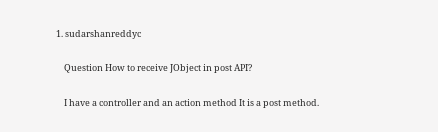1. sudarshanreddyc

    Question How to receive JObject in post API?

    I have a controller and an action method It is a post method.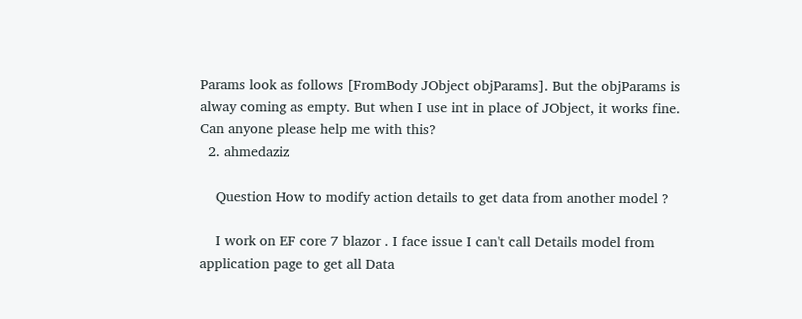Params look as follows [FromBody JObject objParams]. But the objParams is alway coming as empty. But when I use int in place of JObject, it works fine. Can anyone please help me with this?
  2. ahmedaziz

    Question How to modify action details to get data from another model ?

    I work on EF core 7 blazor . I face issue I can't call Details model from application page to get all Data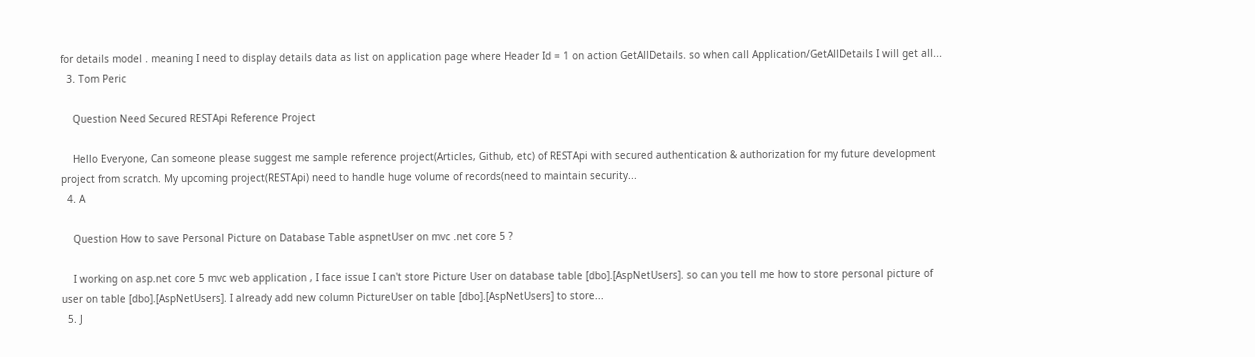for details model . meaning I need to display details data as list on application page where Header Id = 1 on action GetAllDetails. so when call Application/GetAllDetails I will get all...
  3. Tom Peric

    Question Need Secured RESTApi Reference Project

    Hello Everyone, Can someone please suggest me sample reference project(Articles, Github, etc) of RESTApi with secured authentication & authorization for my future development project from scratch. My upcoming project(RESTApi) need to handle huge volume of records(need to maintain security...
  4. A

    Question How to save Personal Picture on Database Table aspnetUser on mvc .net core 5 ?

    I working on asp.net core 5 mvc web application , I face issue I can't store Picture User on database table [dbo].[AspNetUsers]. so can you tell me how to store personal picture of user on table [dbo].[AspNetUsers]. I already add new column PictureUser on table [dbo].[AspNetUsers] to store...
  5. J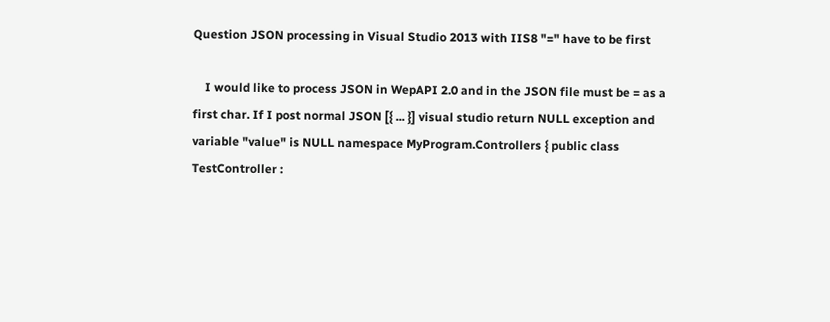Question JSON processing in Visual Studio 2013 with IIS8 "=" have to be first

    I would like to process JSON in WepAPI 2.0 and in the JSON file must be = as a first char. If I post normal JSON [{ ... }] visual studio return NULL exception and variable "value" is NULL namespace MyProgram.Controllers { public class TestController :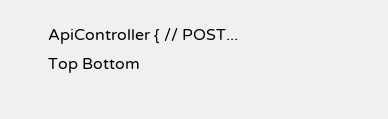ApiController { // POST...
Top Bottom